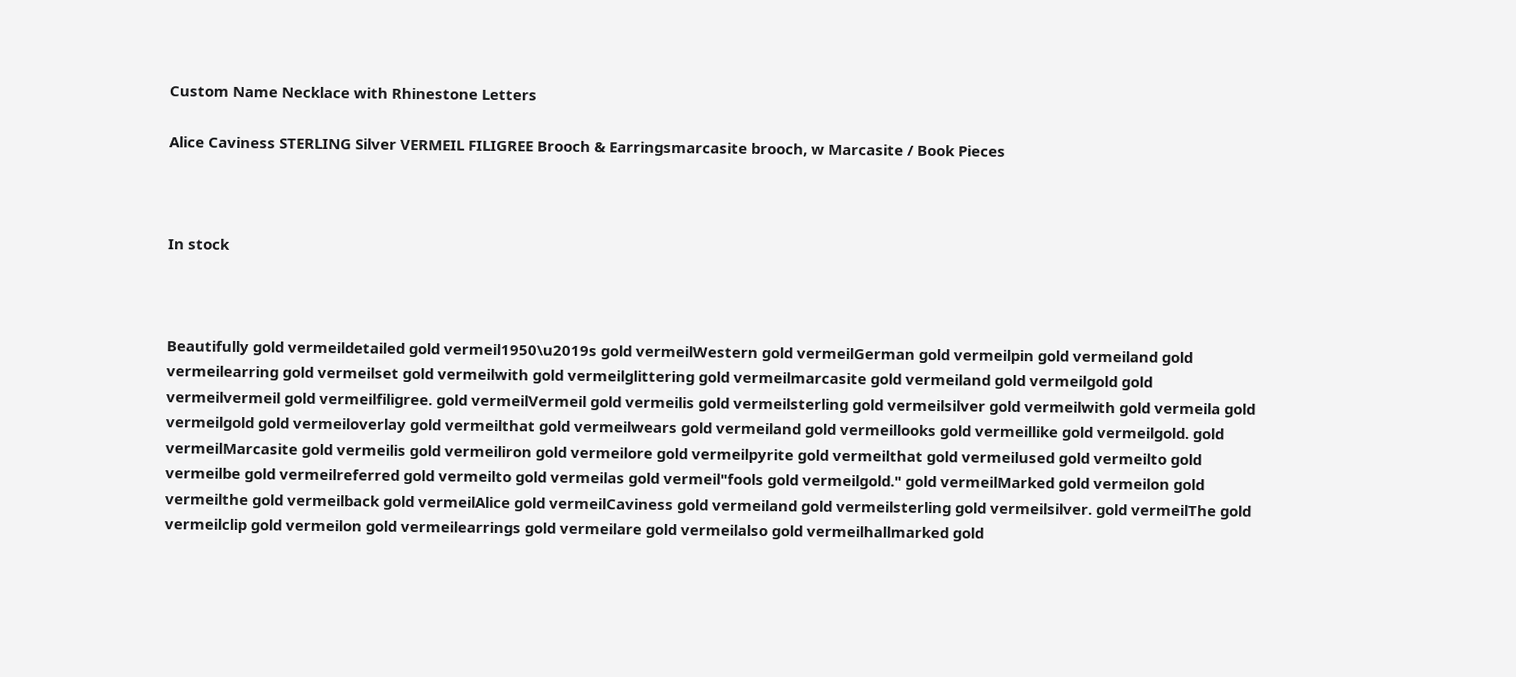Custom Name Necklace with Rhinestone Letters

Alice Caviness STERLING Silver VERMEIL FILIGREE Brooch & Earringsmarcasite brooch, w Marcasite / Book Pieces



In stock



Beautifully gold vermeildetailed gold vermeil1950\u2019s gold vermeilWestern gold vermeilGerman gold vermeilpin gold vermeiland gold vermeilearring gold vermeilset gold vermeilwith gold vermeilglittering gold vermeilmarcasite gold vermeiland gold vermeilgold gold vermeilvermeil gold vermeilfiligree. gold vermeilVermeil gold vermeilis gold vermeilsterling gold vermeilsilver gold vermeilwith gold vermeila gold vermeilgold gold vermeiloverlay gold vermeilthat gold vermeilwears gold vermeiland gold vermeillooks gold vermeillike gold vermeilgold. gold vermeilMarcasite gold vermeilis gold vermeiliron gold vermeilore gold vermeilpyrite gold vermeilthat gold vermeilused gold vermeilto gold vermeilbe gold vermeilreferred gold vermeilto gold vermeilas gold vermeil"fools gold vermeilgold." gold vermeilMarked gold vermeilon gold vermeilthe gold vermeilback gold vermeilAlice gold vermeilCaviness gold vermeiland gold vermeilsterling gold vermeilsilver. gold vermeilThe gold vermeilclip gold vermeilon gold vermeilearrings gold vermeilare gold vermeilalso gold vermeilhallmarked gold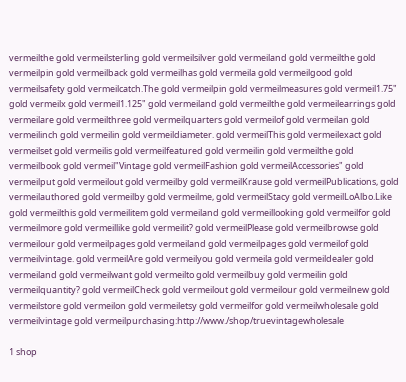vermeilthe gold vermeilsterling gold vermeilsilver gold vermeiland gold vermeilthe gold vermeilpin gold vermeilback gold vermeilhas gold vermeila gold vermeilgood gold vermeilsafety gold vermeilcatch.The gold vermeilpin gold vermeilmeasures gold vermeil1.75" gold vermeilx gold vermeil1.125" gold vermeiland gold vermeilthe gold vermeilearrings gold vermeilare gold vermeilthree gold vermeilquarters gold vermeilof gold vermeilan gold vermeilinch gold vermeilin gold vermeildiameter. gold vermeilThis gold vermeilexact gold vermeilset gold vermeilis gold vermeilfeatured gold vermeilin gold vermeilthe gold vermeilbook gold vermeil"Vintage gold vermeilFashion gold vermeilAccessories" gold vermeilput gold vermeilout gold vermeilby gold vermeilKrause gold vermeilPublications, gold vermeilauthored gold vermeilby gold vermeilme, gold vermeilStacy gold vermeilLoAlbo.Like gold vermeilthis gold vermeilitem gold vermeiland gold vermeillooking gold vermeilfor gold vermeilmore gold vermeillike gold vermeilit? gold vermeilPlease gold vermeilbrowse gold vermeilour gold vermeilpages gold vermeiland gold vermeilpages gold vermeilof gold vermeilvintage. gold vermeilAre gold vermeilyou gold vermeila gold vermeildealer gold vermeiland gold vermeilwant gold vermeilto gold vermeilbuy gold vermeilin gold vermeilquantity? gold vermeilCheck gold vermeilout gold vermeilour gold vermeilnew gold vermeilstore gold vermeilon gold vermeiletsy gold vermeilfor gold vermeilwholesale gold vermeilvintage gold vermeilpurchasing:http://www./shop/truevintagewholesale

1 shop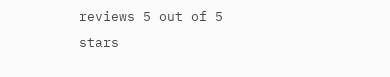reviews 5 out of 5 stars